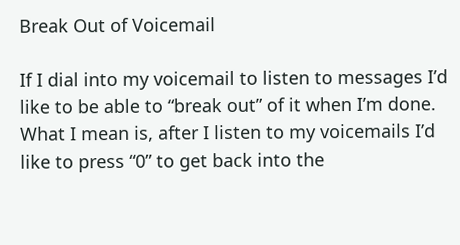Break Out of Voicemail

If I dial into my voicemail to listen to messages I’d like to be able to “break out” of it when I’m done. What I mean is, after I listen to my voicemails I’d like to press “0” to get back into the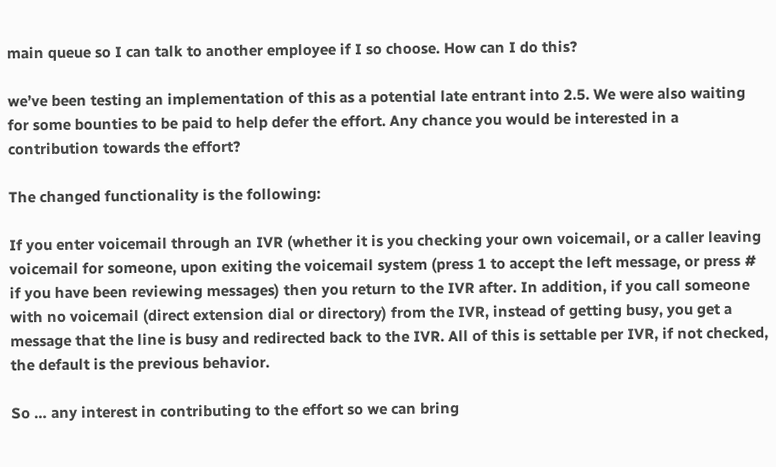main queue so I can talk to another employee if I so choose. How can I do this?

we’ve been testing an implementation of this as a potential late entrant into 2.5. We were also waiting for some bounties to be paid to help defer the effort. Any chance you would be interested in a contribution towards the effort?

The changed functionality is the following:

If you enter voicemail through an IVR (whether it is you checking your own voicemail, or a caller leaving voicemail for someone, upon exiting the voicemail system (press 1 to accept the left message, or press # if you have been reviewing messages) then you return to the IVR after. In addition, if you call someone with no voicemail (direct extension dial or directory) from the IVR, instead of getting busy, you get a message that the line is busy and redirected back to the IVR. All of this is settable per IVR, if not checked, the default is the previous behavior.

So … any interest in contributing to the effort so we can bring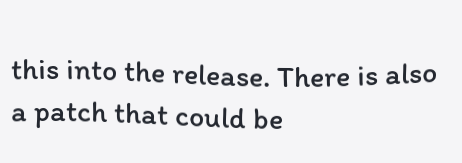this into the release. There is also a patch that could be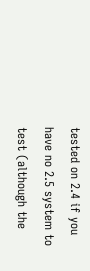tested on 2.4 if you have no 2.5 system to test (although the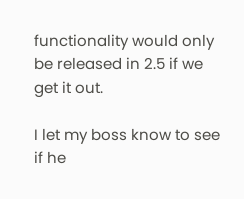functionality would only be released in 2.5 if we get it out.

I let my boss know to see if he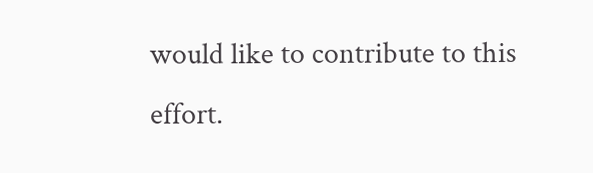would like to contribute to this effort.